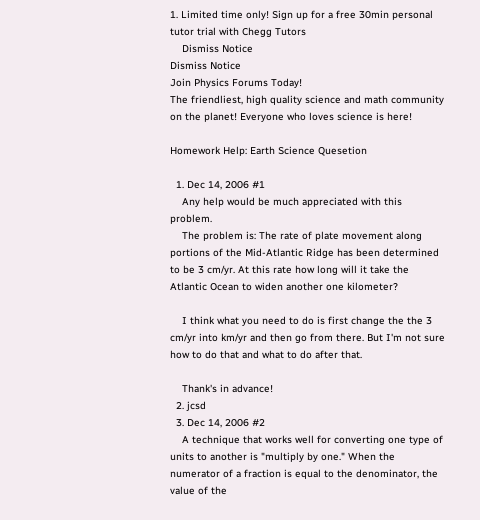1. Limited time only! Sign up for a free 30min personal tutor trial with Chegg Tutors
    Dismiss Notice
Dismiss Notice
Join Physics Forums Today!
The friendliest, high quality science and math community on the planet! Everyone who loves science is here!

Homework Help: Earth Science Quesetion

  1. Dec 14, 2006 #1
    Any help would be much appreciated with this problem.
    The problem is: The rate of plate movement along portions of the Mid-Atlantic Ridge has been determined to be 3 cm/yr. At this rate how long will it take the Atlantic Ocean to widen another one kilometer?

    I think what you need to do is first change the the 3 cm/yr into km/yr and then go from there. But I'm not sure how to do that and what to do after that.

    Thank's in advance!
  2. jcsd
  3. Dec 14, 2006 #2
    A technique that works well for converting one type of units to another is "multiply by one." When the numerator of a fraction is equal to the denominator, the value of the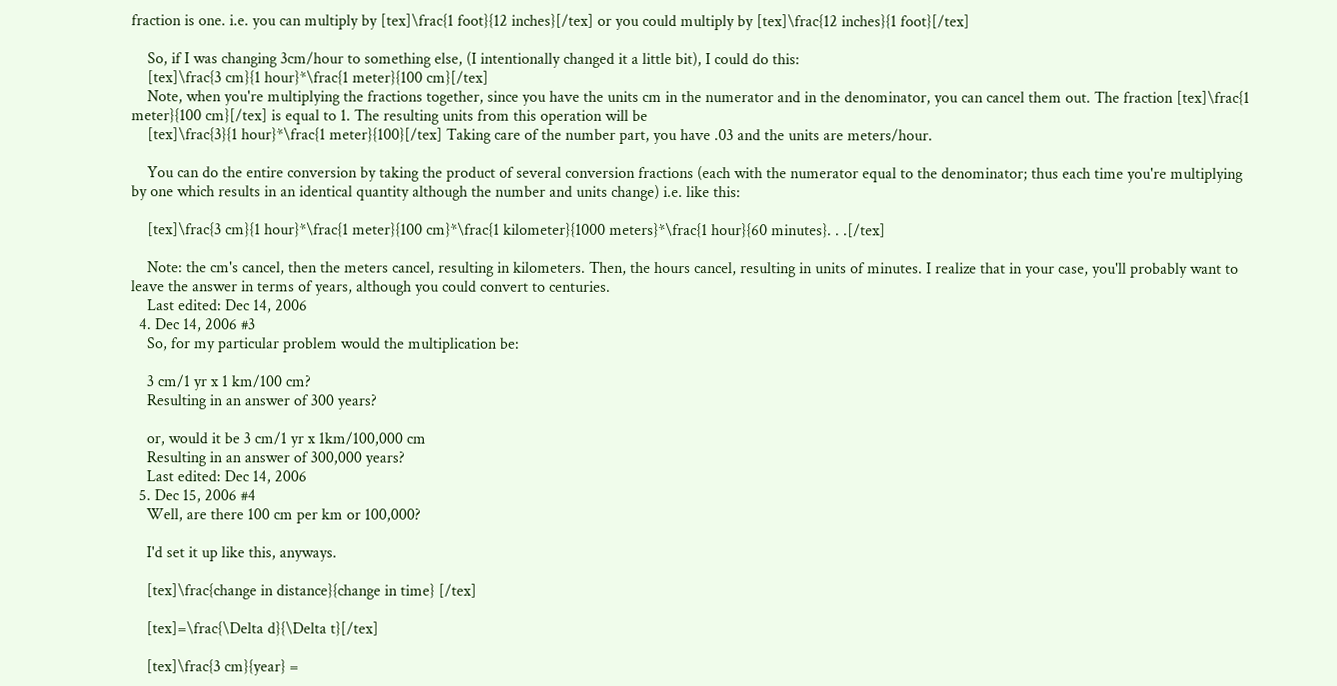fraction is one. i.e. you can multiply by [tex]\frac{1 foot}{12 inches}[/tex] or you could multiply by [tex]\frac{12 inches}{1 foot}[/tex]

    So, if I was changing 3cm/hour to something else, (I intentionally changed it a little bit), I could do this:
    [tex]\frac{3 cm}{1 hour}*\frac{1 meter}{100 cm}[/tex]
    Note, when you're multiplying the fractions together, since you have the units cm in the numerator and in the denominator, you can cancel them out. The fraction [tex]\frac{1 meter}{100 cm}[/tex] is equal to 1. The resulting units from this operation will be
    [tex]\frac{3}{1 hour}*\frac{1 meter}{100}[/tex] Taking care of the number part, you have .03 and the units are meters/hour.

    You can do the entire conversion by taking the product of several conversion fractions (each with the numerator equal to the denominator; thus each time you're multiplying by one which results in an identical quantity although the number and units change) i.e. like this:

    [tex]\frac{3 cm}{1 hour}*\frac{1 meter}{100 cm}*\frac{1 kilometer}{1000 meters}*\frac{1 hour}{60 minutes}. . .[/tex]

    Note: the cm's cancel, then the meters cancel, resulting in kilometers. Then, the hours cancel, resulting in units of minutes. I realize that in your case, you'll probably want to leave the answer in terms of years, although you could convert to centuries.
    Last edited: Dec 14, 2006
  4. Dec 14, 2006 #3
    So, for my particular problem would the multiplication be:

    3 cm/1 yr x 1 km/100 cm?
    Resulting in an answer of 300 years?

    or, would it be 3 cm/1 yr x 1km/100,000 cm
    Resulting in an answer of 300,000 years?
    Last edited: Dec 14, 2006
  5. Dec 15, 2006 #4
    Well, are there 100 cm per km or 100,000?

    I'd set it up like this, anyways.

    [tex]\frac{change in distance}{change in time} [/tex]

    [tex]=\frac{\Delta d}{\Delta t}[/tex]

    [tex]\frac{3 cm}{year} =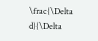\frac{\Delta d}{\Delta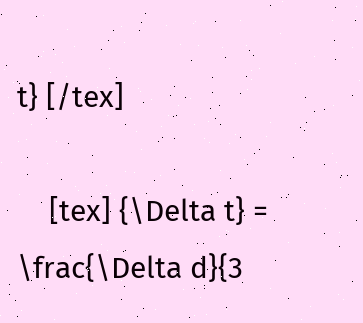t} [/tex]

    [tex] {\Delta t} = \frac{\Delta d}{3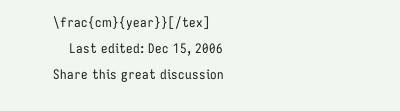\frac{cm}{year}}[/tex]
    Last edited: Dec 15, 2006
Share this great discussion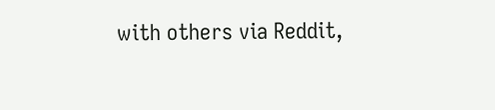with others via Reddit,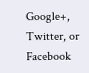Google+, Twitter, or Facebook